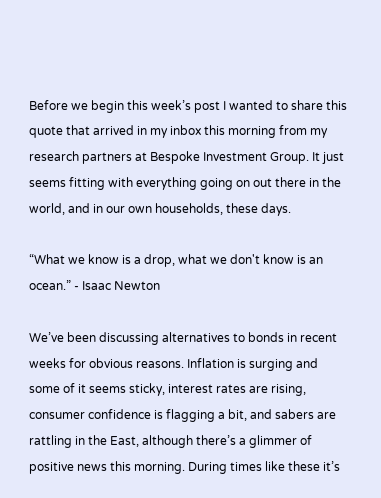Before we begin this week’s post I wanted to share this quote that arrived in my inbox this morning from my research partners at Bespoke Investment Group. It just seems fitting with everything going on out there in the world, and in our own households, these days.

“What we know is a drop, what we don't know is an ocean.” - Isaac Newton

We’ve been discussing alternatives to bonds in recent weeks for obvious reasons. Inflation is surging and some of it seems sticky, interest rates are rising, consumer confidence is flagging a bit, and sabers are rattling in the East, although there’s a glimmer of positive news this morning. During times like these it’s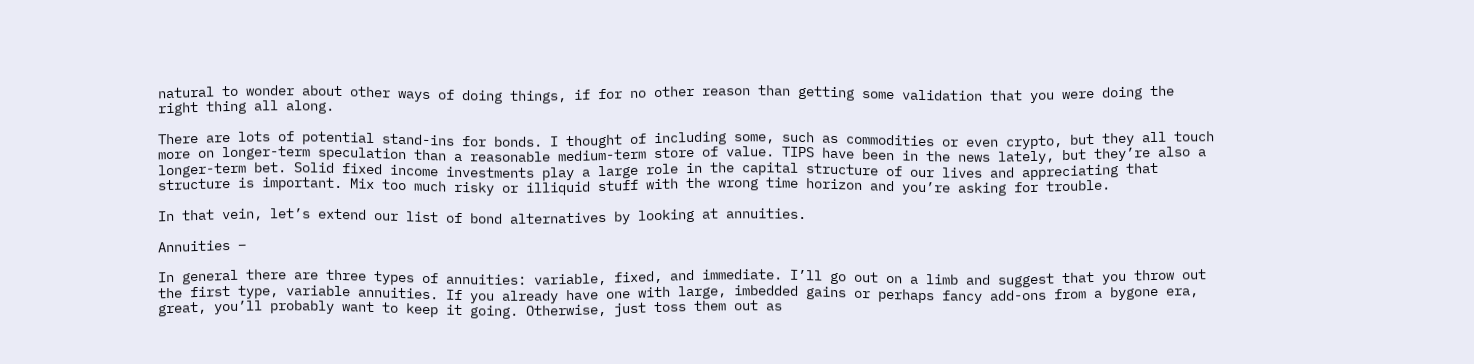natural to wonder about other ways of doing things, if for no other reason than getting some validation that you were doing the right thing all along.

There are lots of potential stand-ins for bonds. I thought of including some, such as commodities or even crypto, but they all touch more on longer-term speculation than a reasonable medium-term store of value. TIPS have been in the news lately, but they’re also a longer-term bet. Solid fixed income investments play a large role in the capital structure of our lives and appreciating that structure is important. Mix too much risky or illiquid stuff with the wrong time horizon and you’re asking for trouble.

In that vein, let’s extend our list of bond alternatives by looking at annuities.

Annuities –

In general there are three types of annuities: variable, fixed, and immediate. I’ll go out on a limb and suggest that you throw out the first type, variable annuities. If you already have one with large, imbedded gains or perhaps fancy add-ons from a bygone era, great, you’ll probably want to keep it going. Otherwise, just toss them out as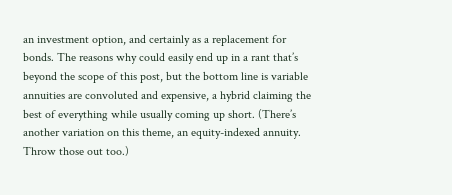an investment option, and certainly as a replacement for bonds. The reasons why could easily end up in a rant that’s beyond the scope of this post, but the bottom line is variable annuities are convoluted and expensive, a hybrid claiming the best of everything while usually coming up short. (There’s another variation on this theme, an equity-indexed annuity. Throw those out too.)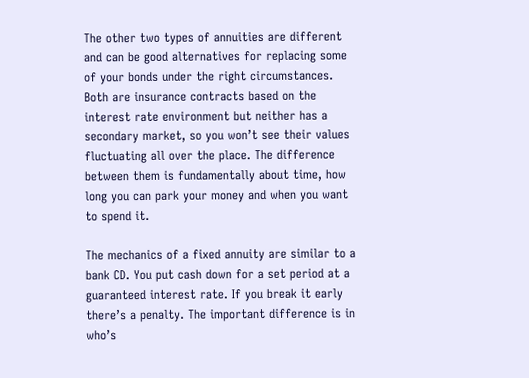The other two types of annuities are different and can be good alternatives for replacing some of your bonds under the right circumstances. Both are insurance contracts based on the interest rate environment but neither has a secondary market, so you won’t see their values fluctuating all over the place. The difference between them is fundamentally about time, how long you can park your money and when you want to spend it.

The mechanics of a fixed annuity are similar to a bank CD. You put cash down for a set period at a guaranteed interest rate. If you break it early there’s a penalty. The important difference is in who’s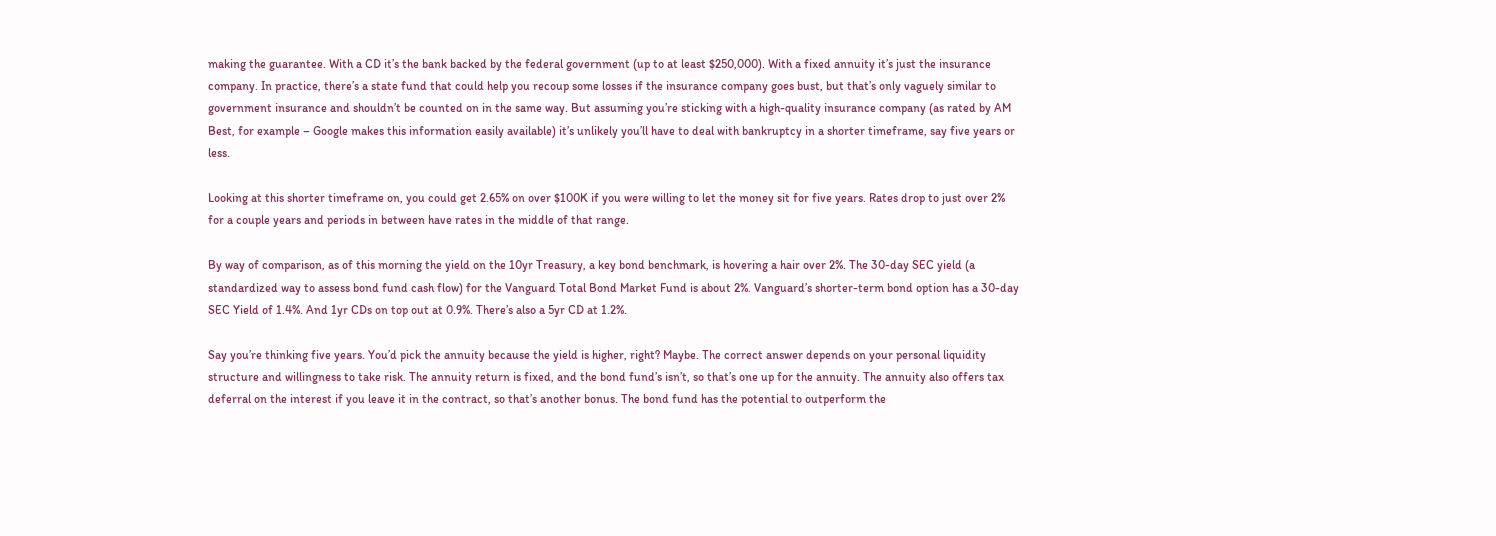making the guarantee. With a CD it’s the bank backed by the federal government (up to at least $250,000). With a fixed annuity it’s just the insurance company. In practice, there’s a state fund that could help you recoup some losses if the insurance company goes bust, but that’s only vaguely similar to government insurance and shouldn’t be counted on in the same way. But assuming you’re sticking with a high-quality insurance company (as rated by AM Best, for example – Google makes this information easily available) it’s unlikely you’ll have to deal with bankruptcy in a shorter timeframe, say five years or less.

Looking at this shorter timeframe on, you could get 2.65% on over $100K if you were willing to let the money sit for five years. Rates drop to just over 2% for a couple years and periods in between have rates in the middle of that range.

By way of comparison, as of this morning the yield on the 10yr Treasury, a key bond benchmark, is hovering a hair over 2%. The 30-day SEC yield (a standardized way to assess bond fund cash flow) for the Vanguard Total Bond Market Fund is about 2%. Vanguard’s shorter-term bond option has a 30-day SEC Yield of 1.4%. And 1yr CDs on top out at 0.9%. There’s also a 5yr CD at 1.2%.

Say you’re thinking five years. You’d pick the annuity because the yield is higher, right? Maybe. The correct answer depends on your personal liquidity structure and willingness to take risk. The annuity return is fixed, and the bond fund’s isn’t, so that’s one up for the annuity. The annuity also offers tax deferral on the interest if you leave it in the contract, so that’s another bonus. The bond fund has the potential to outperform the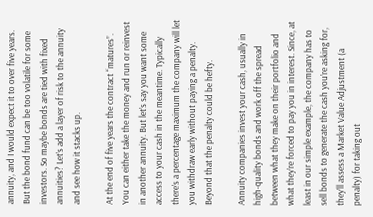annuity, and I would expect it to over five years. But the bond fund can be too volatile for some investors. So maybe bonds are tied with fixed annuities? Let’s add a layer of risk to the annuity and see how it stacks up.

At the end of five years the contract “matures”. You can either take the money and run or reinvest in another annuity. But let’s say you want some access to your cash in the meantime. Typically there’s a percentage maximum the company will let you withdraw early without paying a penalty. Beyond that the penalty could be hefty.

Annuity companies invest your cash, usually in high-quality bonds and work off the spread between what they make on their portfolio and what they’re forced to pay you in interest. Since, at least in our simple example, the company has to sell bonds to generate the cash you’re asking for, they’ll assess a Market Value Adjustment (a penalty) for taking out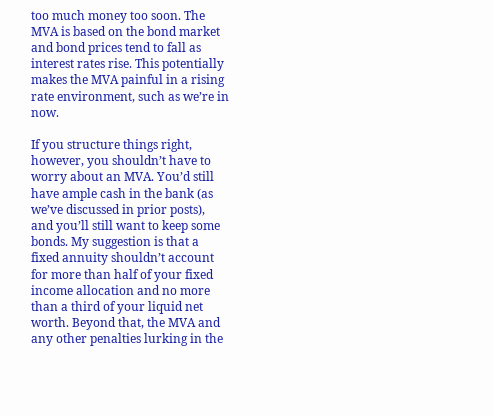too much money too soon. The MVA is based on the bond market and bond prices tend to fall as interest rates rise. This potentially makes the MVA painful in a rising rate environment, such as we’re in now.

If you structure things right, however, you shouldn’t have to worry about an MVA. You’d still have ample cash in the bank (as we’ve discussed in prior posts), and you’ll still want to keep some bonds. My suggestion is that a fixed annuity shouldn’t account for more than half of your fixed income allocation and no more than a third of your liquid net worth. Beyond that, the MVA and any other penalties lurking in the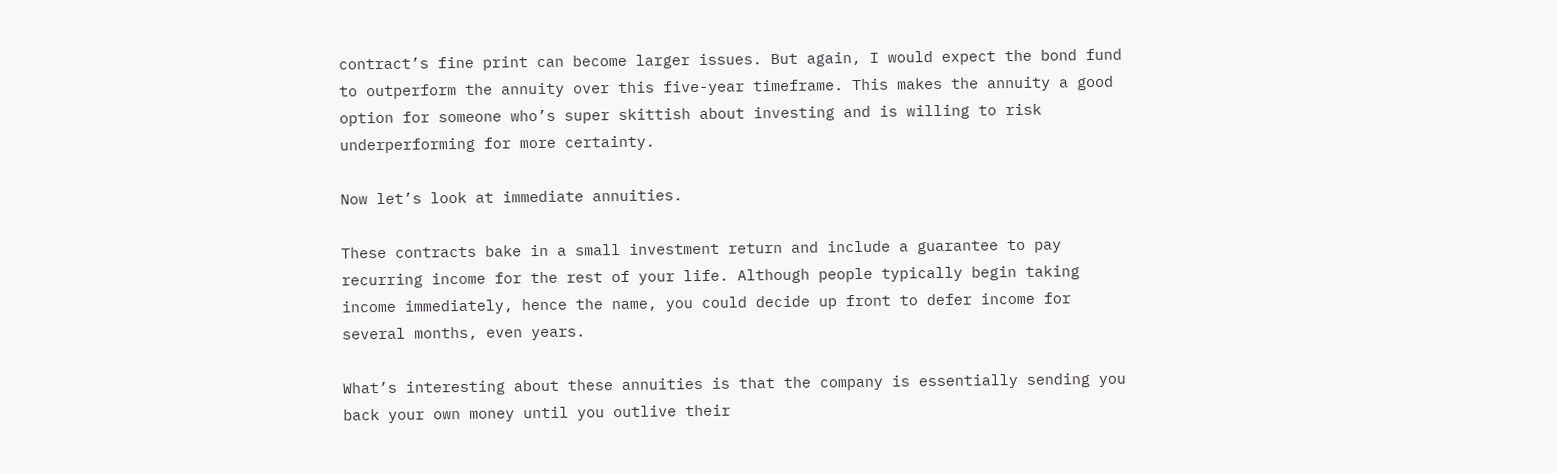contract’s fine print can become larger issues. But again, I would expect the bond fund to outperform the annuity over this five-year timeframe. This makes the annuity a good option for someone who’s super skittish about investing and is willing to risk underperforming for more certainty.

Now let’s look at immediate annuities.

These contracts bake in a small investment return and include a guarantee to pay recurring income for the rest of your life. Although people typically begin taking income immediately, hence the name, you could decide up front to defer income for several months, even years.

What’s interesting about these annuities is that the company is essentially sending you back your own money until you outlive their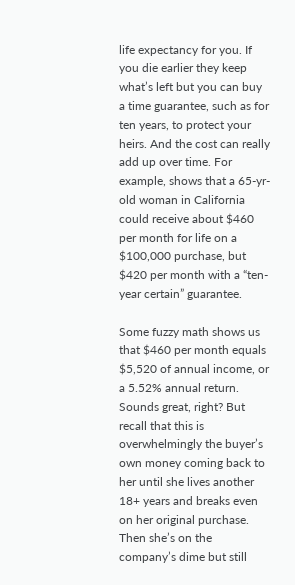life expectancy for you. If you die earlier they keep what’s left but you can buy a time guarantee, such as for ten years, to protect your heirs. And the cost can really add up over time. For example, shows that a 65-yr-old woman in California could receive about $460 per month for life on a $100,000 purchase, but $420 per month with a “ten-year certain” guarantee.

Some fuzzy math shows us that $460 per month equals $5,520 of annual income, or a 5.52% annual return. Sounds great, right? But recall that this is overwhelmingly the buyer’s own money coming back to her until she lives another 18+ years and breaks even on her original purchase. Then she’s on the company’s dime but still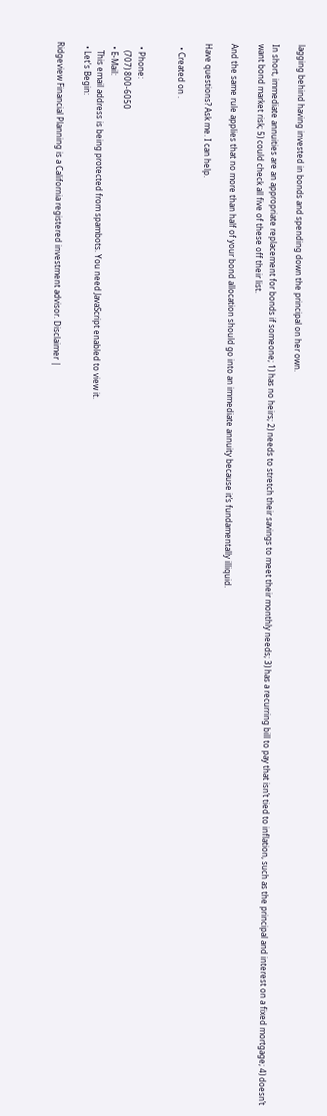lagging behind having invested in bonds and spending down the principal on her own.

In short, immediate annuities are an appropriate replacement for bonds if someone; 1) has no heirs; 2) needs to stretch their savings to meet their monthly needs; 3) has a recurring bill to pay that isn’t tied to inflation, such as the principal and interest on a fixed mortgage; 4) doesn’t want bond market risk; 5) could check all five of these off their list.

And the same rule applies that no more than half of your bond allocation should go into an immediate annuity because it’s fundamentally illiquid.

Have questions? Ask me. I can help.

  • Created on .


  • Phone:
    (707) 800-6050
  • E-Mail:
    This email address is being protected from spambots. You need JavaScript enabled to view it.
  • Let's Begin:

Ridgeview Financial Planning is a California registered investment advisor. Disclaimer |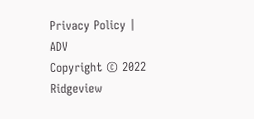Privacy Policy | ADV
Copyright © 2022 Ridgeview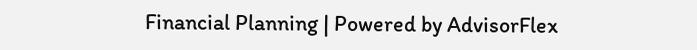Financial Planning | Powered by AdvisorFlex